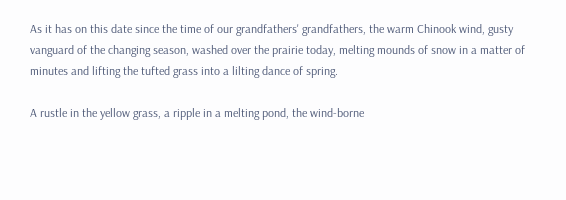As it has on this date since the time of our grandfathers' grandfathers, the warm Chinook wind, gusty vanguard of the changing season, washed over the prairie today, melting mounds of snow in a matter of minutes and lifting the tufted grass into a lilting dance of spring.

A rustle in the yellow grass, a ripple in a melting pond, the wind-borne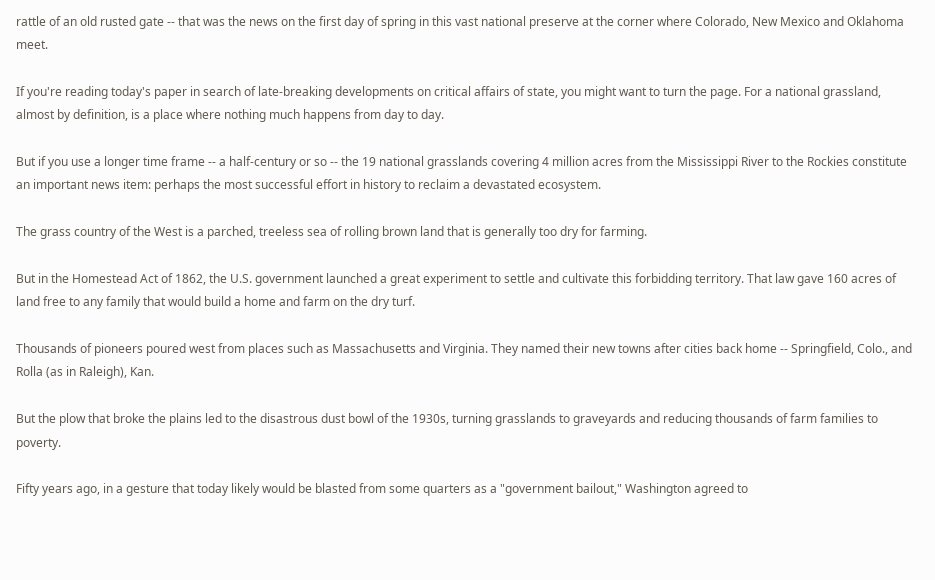rattle of an old rusted gate -- that was the news on the first day of spring in this vast national preserve at the corner where Colorado, New Mexico and Oklahoma meet.

If you're reading today's paper in search of late-breaking developments on critical affairs of state, you might want to turn the page. For a national grassland, almost by definition, is a place where nothing much happens from day to day.

But if you use a longer time frame -- a half-century or so -- the 19 national grasslands covering 4 million acres from the Mississippi River to the Rockies constitute an important news item: perhaps the most successful effort in history to reclaim a devastated ecosystem.

The grass country of the West is a parched, treeless sea of rolling brown land that is generally too dry for farming.

But in the Homestead Act of 1862, the U.S. government launched a great experiment to settle and cultivate this forbidding territory. That law gave 160 acres of land free to any family that would build a home and farm on the dry turf.

Thousands of pioneers poured west from places such as Massachusetts and Virginia. They named their new towns after cities back home -- Springfield, Colo., and Rolla (as in Raleigh), Kan.

But the plow that broke the plains led to the disastrous dust bowl of the 1930s, turning grasslands to graveyards and reducing thousands of farm families to poverty.

Fifty years ago, in a gesture that today likely would be blasted from some quarters as a "government bailout," Washington agreed to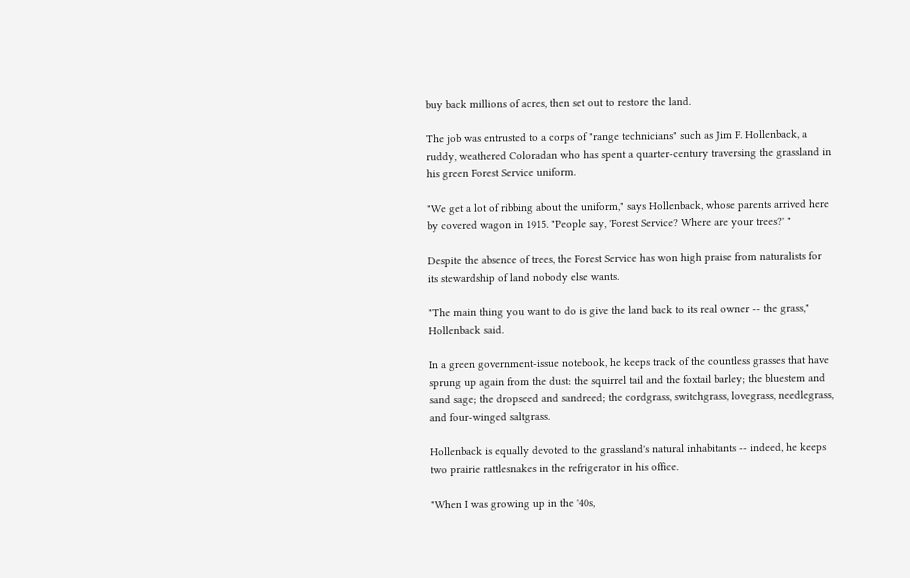buy back millions of acres, then set out to restore the land.

The job was entrusted to a corps of "range technicians" such as Jim F. Hollenback, a ruddy, weathered Coloradan who has spent a quarter-century traversing the grassland in his green Forest Service uniform.

"We get a lot of ribbing about the uniform," says Hollenback, whose parents arrived here by covered wagon in 1915. "People say, 'Forest Service? Where are your trees?' "

Despite the absence of trees, the Forest Service has won high praise from naturalists for its stewardship of land nobody else wants.

"The main thing you want to do is give the land back to its real owner -- the grass," Hollenback said.

In a green government-issue notebook, he keeps track of the countless grasses that have sprung up again from the dust: the squirrel tail and the foxtail barley; the bluestem and sand sage; the dropseed and sandreed; the cordgrass, switchgrass, lovegrass, needlegrass, and four-winged saltgrass.

Hollenback is equally devoted to the grassland's natural inhabitants -- indeed, he keeps two prairie rattlesnakes in the refrigerator in his office.

"When I was growing up in the '40s,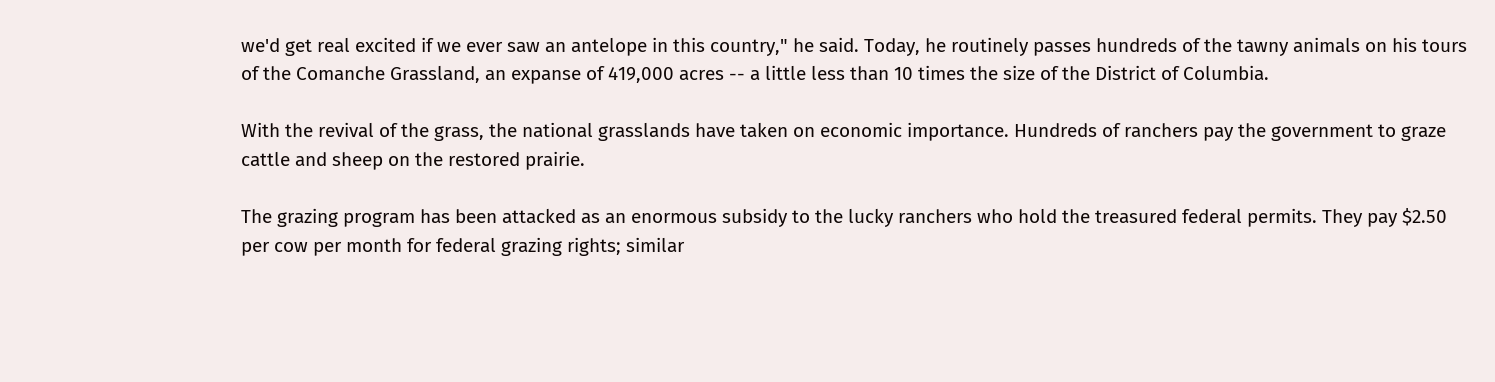we'd get real excited if we ever saw an antelope in this country," he said. Today, he routinely passes hundreds of the tawny animals on his tours of the Comanche Grassland, an expanse of 419,000 acres -- a little less than 10 times the size of the District of Columbia.

With the revival of the grass, the national grasslands have taken on economic importance. Hundreds of ranchers pay the government to graze cattle and sheep on the restored prairie.

The grazing program has been attacked as an enormous subsidy to the lucky ranchers who hold the treasured federal permits. They pay $2.50 per cow per month for federal grazing rights; similar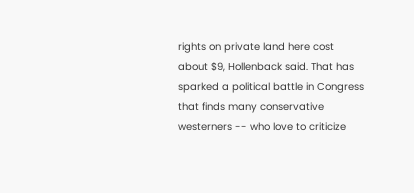rights on private land here cost about $9, Hollenback said. That has sparked a political battle in Congress that finds many conservative westerners -- who love to criticize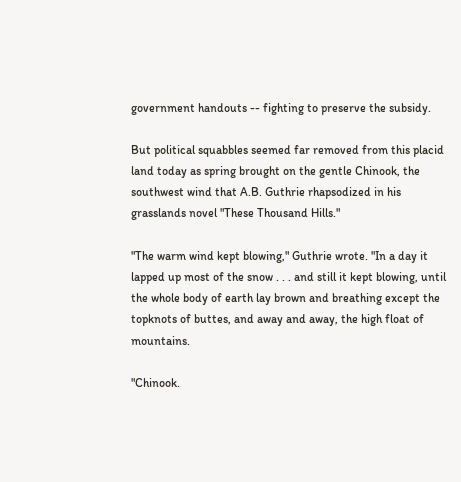government handouts -- fighting to preserve the subsidy.

But political squabbles seemed far removed from this placid land today as spring brought on the gentle Chinook, the southwest wind that A.B. Guthrie rhapsodized in his grasslands novel "These Thousand Hills."

"The warm wind kept blowing," Guthrie wrote. "In a day it lapped up most of the snow . . . and still it kept blowing, until the whole body of earth lay brown and breathing except the topknots of buttes, and away and away, the high float of mountains.

"Chinook.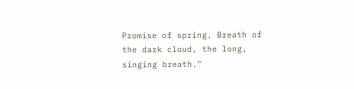Promise of spring. Breath of the dark cloud, the long, singing breath."